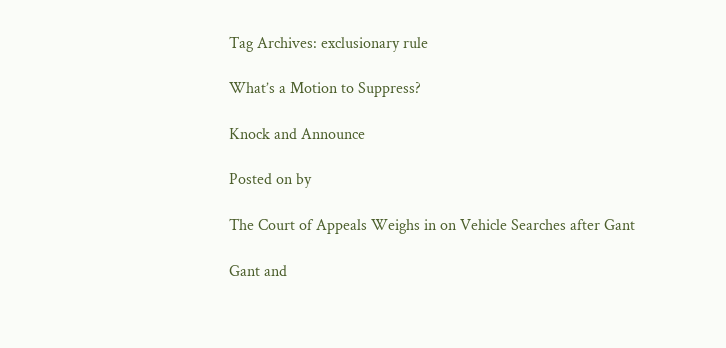Tag Archives: exclusionary rule

What’s a Motion to Suppress?

Knock and Announce

Posted on by

The Court of Appeals Weighs in on Vehicle Searches after Gant

Gant and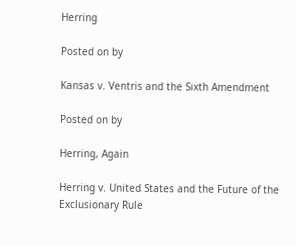Herring

Posted on by

Kansas v. Ventris and the Sixth Amendment

Posted on by

Herring, Again

Herring v. United States and the Future of the Exclusionary Rule